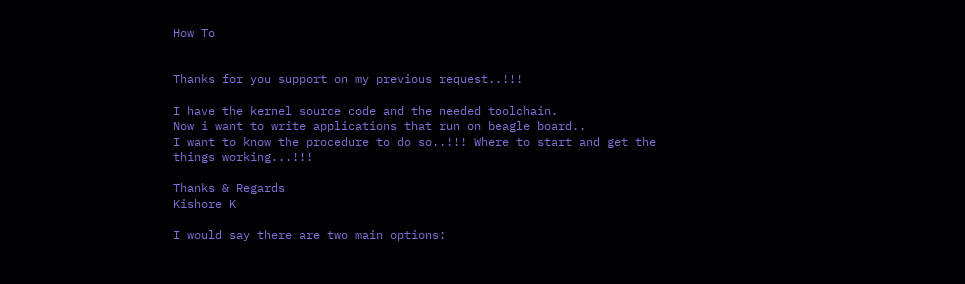How To


Thanks for you support on my previous request..!!!

I have the kernel source code and the needed toolchain.
Now i want to write applications that run on beagle board..
I want to know the procedure to do so..!!! Where to start and get the
things working...!!!

Thanks & Regards
Kishore K

I would say there are two main options: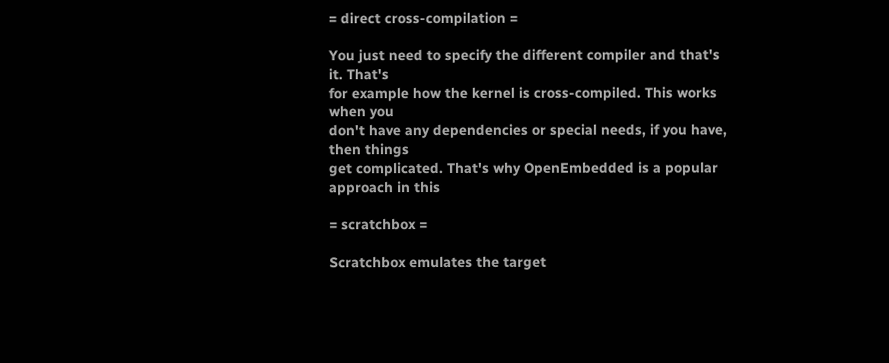= direct cross-compilation =

You just need to specify the different compiler and that's it. That's
for example how the kernel is cross-compiled. This works when you
don't have any dependencies or special needs, if you have, then things
get complicated. That's why OpenEmbedded is a popular approach in this

= scratchbox =

Scratchbox emulates the target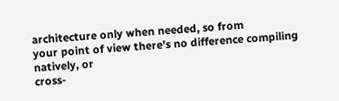architecture only when needed, so from
your point of view there's no difference compiling natively, or
cross-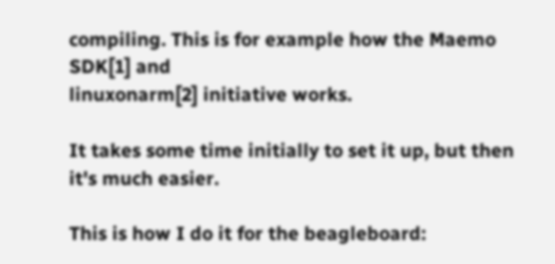compiling. This is for example how the Maemo SDK[1] and
linuxonarm[2] initiative works.

It takes some time initially to set it up, but then it's much easier.

This is how I do it for the beagleboard: